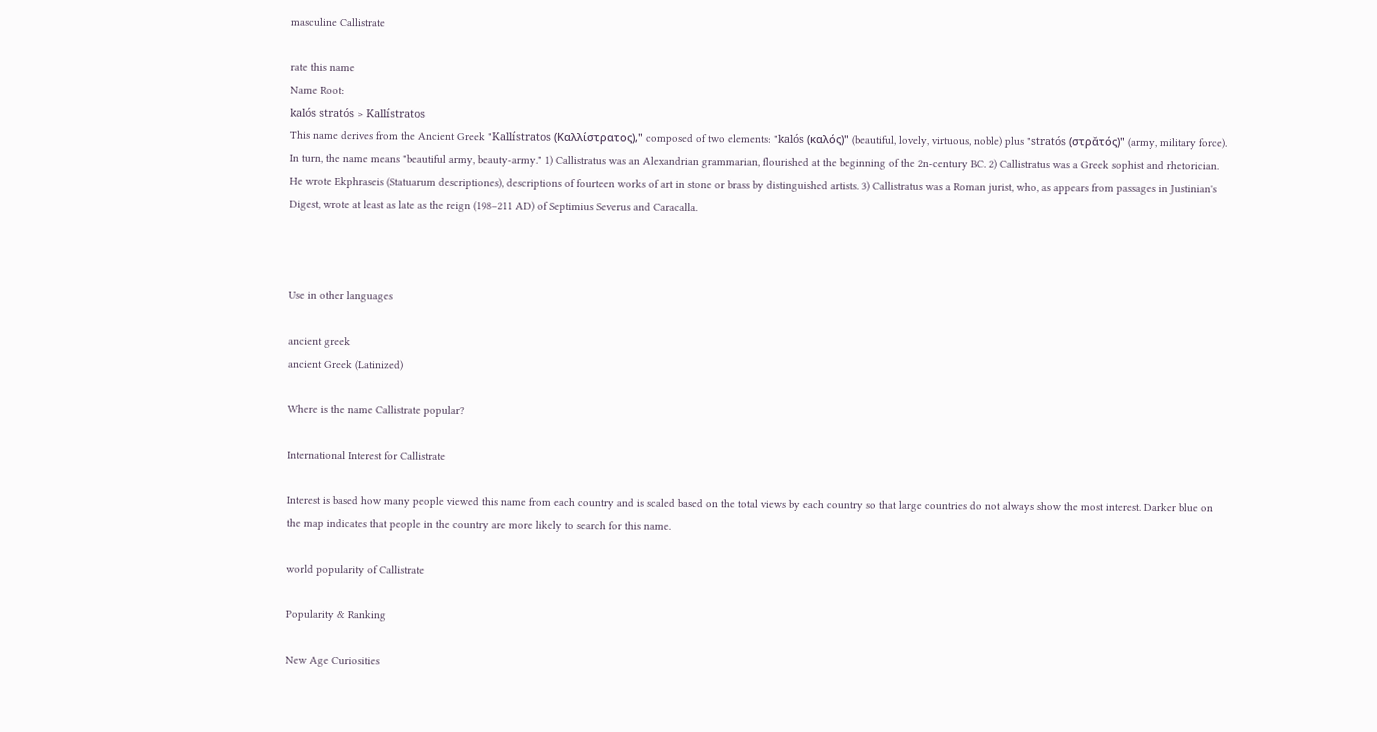masculine Callistrate

rate this name
Name Root:
kalós stratós > Kallístratos
This name derives from the Ancient Greek "Kallístratos (Καλλίστρατος)," composed of two elements: "kalós (καλός)" (beautiful, lovely, virtuous, noble) plus "stratós (στρᾰτός)" (army, military force). In turn, the name means "beautiful army, beauty-army." 1) Callistratus was an Alexandrian grammarian, flourished at the beginning of the 2n-century BC. 2) Callistratus was a Greek sophist and rhetorician. He wrote Ekphraseis (Statuarum descriptiones), descriptions of fourteen works of art in stone or brass by distinguished artists. 3) Callistratus was a Roman jurist, who, as appears from passages in Justinian's Digest, wrote at least as late as the reign (198–211 AD) of Septimius Severus and Caracalla.



Use in other languages

ancient greek
ancient Greek (Latinized)

Where is the name Callistrate popular?

International Interest for Callistrate

Interest is based how many people viewed this name from each country and is scaled based on the total views by each country so that large countries do not always show the most interest. Darker blue on the map indicates that people in the country are more likely to search for this name.

world popularity of Callistrate

Popularity & Ranking

New Age Curiosities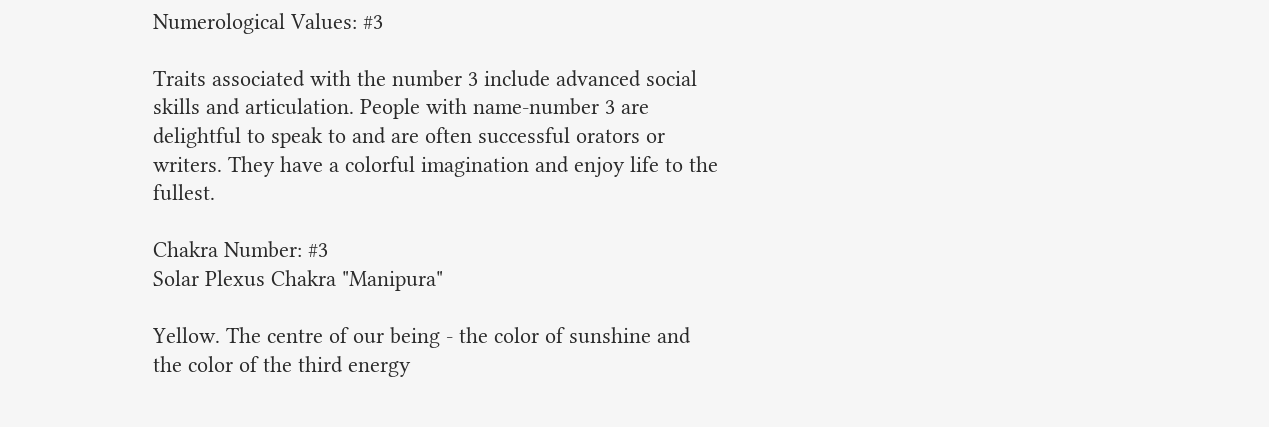Numerological Values: #3

Traits associated with the number 3 include advanced social skills and articulation. People with name-number 3 are delightful to speak to and are often successful orators or writers. They have a colorful imagination and enjoy life to the fullest.

Chakra Number: #3
Solar Plexus Chakra "Manipura"

Yellow. The centre of our being - the color of sunshine and the color of the third energy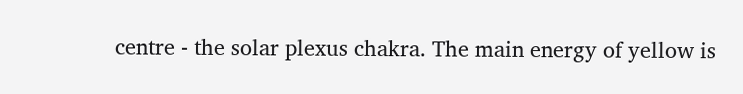centre - the solar plexus chakra. The main energy of yellow is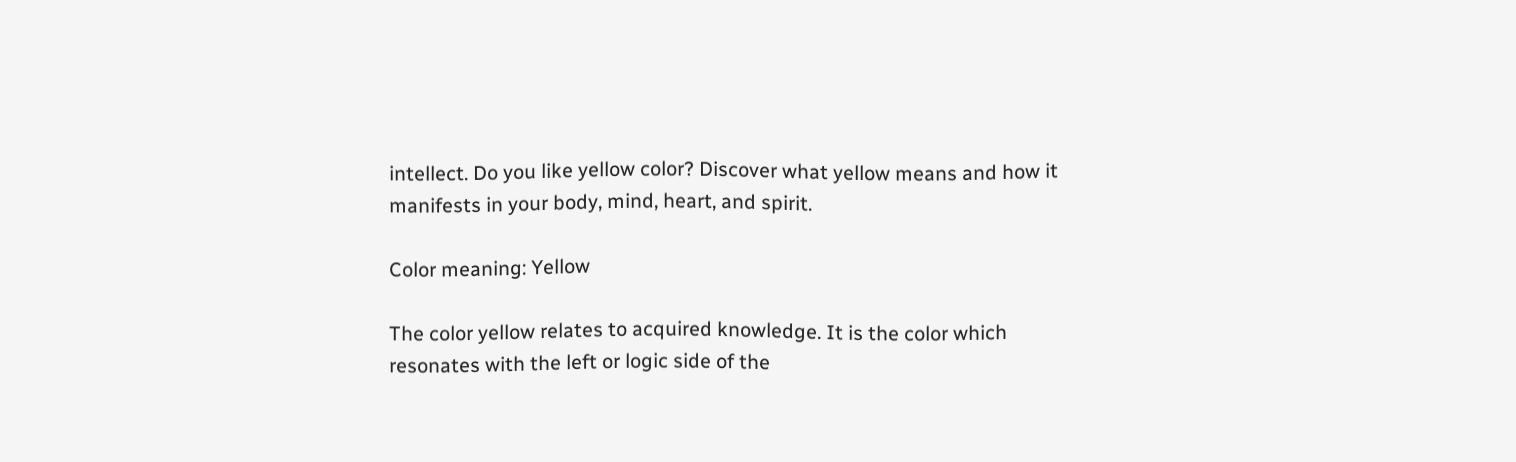intellect. Do you like yellow color? Discover what yellow means and how it manifests in your body, mind, heart, and spirit.

Color meaning: Yellow

The color yellow relates to acquired knowledge. It is the color which resonates with the left or logic side of the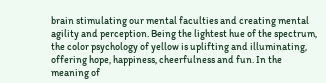brain stimulating our mental faculties and creating mental agility and perception. Being the lightest hue of the spectrum, the color psychology of yellow is uplifting and illuminating, offering hope, happiness, cheerfulness and fun. In the meaning of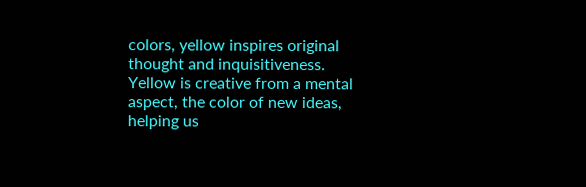colors, yellow inspires original thought and inquisitiveness. Yellow is creative from a mental aspect, the color of new ideas, helping us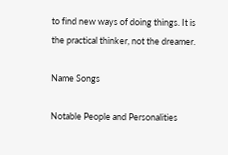to find new ways of doing things. It is the practical thinker, not the dreamer.

Name Songs

Notable People and Personalities